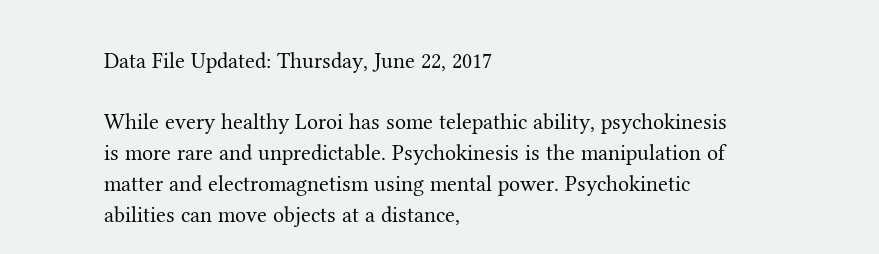Data File Updated: Thursday, June 22, 2017

While every healthy Loroi has some telepathic ability, psychokinesis is more rare and unpredictable. Psychokinesis is the manipulation of matter and electromagnetism using mental power. Psychokinetic abilities can move objects at a distance,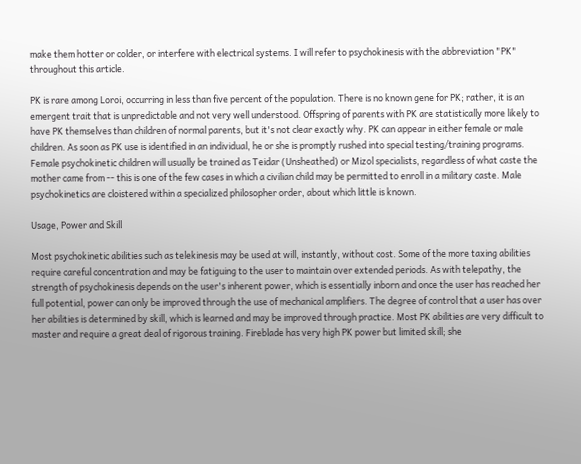make them hotter or colder, or interfere with electrical systems. I will refer to psychokinesis with the abbreviation "PK" throughout this article.

PK is rare among Loroi, occurring in less than five percent of the population. There is no known gene for PK; rather, it is an emergent trait that is unpredictable and not very well understood. Offspring of parents with PK are statistically more likely to have PK themselves than children of normal parents, but it's not clear exactly why. PK can appear in either female or male children. As soon as PK use is identified in an individual, he or she is promptly rushed into special testing/training programs. Female psychokinetic children will usually be trained as Teidar (Unsheathed) or Mizol specialists, regardless of what caste the mother came from -- this is one of the few cases in which a civilian child may be permitted to enroll in a military caste. Male psychokinetics are cloistered within a specialized philosopher order, about which little is known.

Usage, Power and Skill

Most psychokinetic abilities such as telekinesis may be used at will, instantly, without cost. Some of the more taxing abilities require careful concentration and may be fatiguing to the user to maintain over extended periods. As with telepathy, the strength of psychokinesis depends on the user's inherent power, which is essentially inborn and once the user has reached her full potential, power can only be improved through the use of mechanical amplifiers. The degree of control that a user has over her abilities is determined by skill, which is learned and may be improved through practice. Most PK abilities are very difficult to master and require a great deal of rigorous training. Fireblade has very high PK power but limited skill; she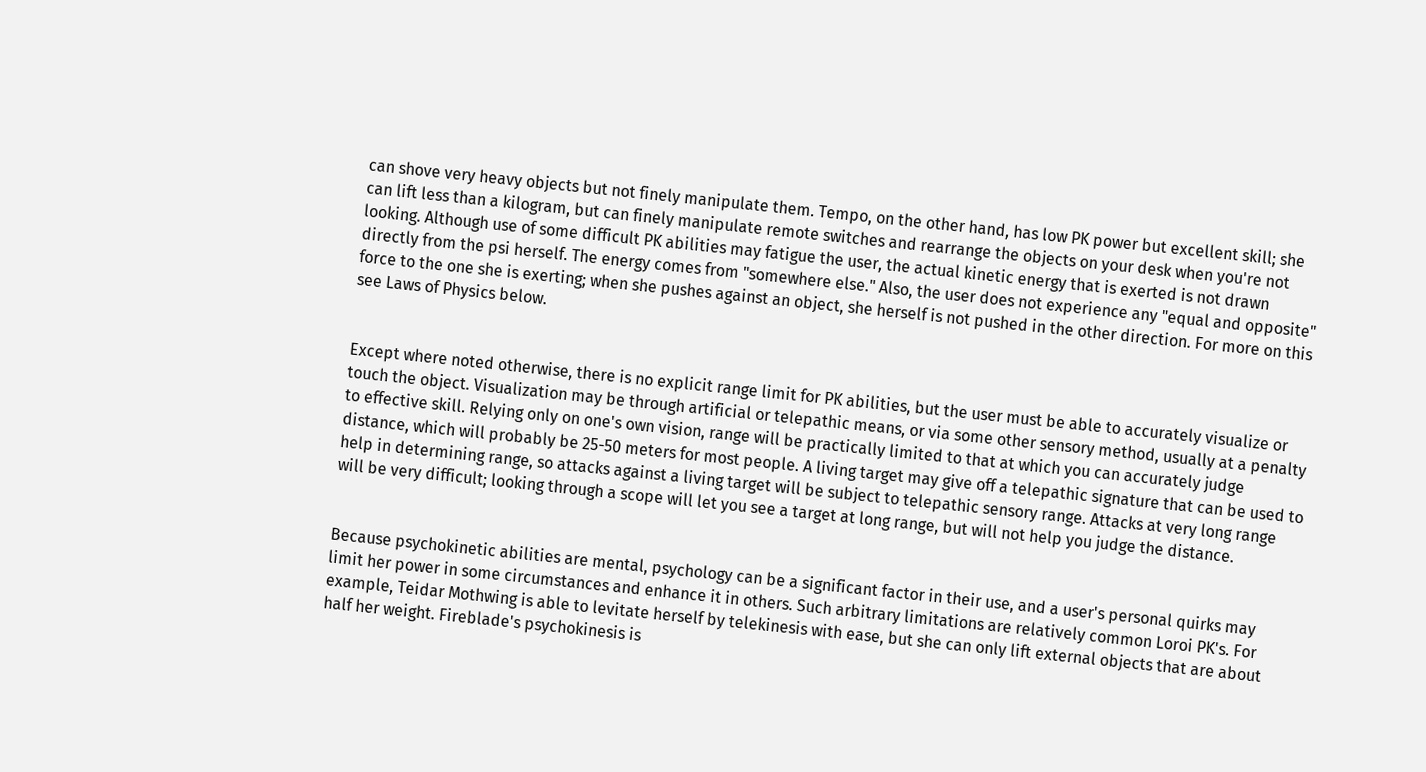can shove very heavy objects but not finely manipulate them. Tempo, on the other hand, has low PK power but excellent skill; she can lift less than a kilogram, but can finely manipulate remote switches and rearrange the objects on your desk when you're not looking. Although use of some difficult PK abilities may fatigue the user, the actual kinetic energy that is exerted is not drawn directly from the psi herself. The energy comes from "somewhere else." Also, the user does not experience any "equal and opposite" force to the one she is exerting; when she pushes against an object, she herself is not pushed in the other direction. For more on this see Laws of Physics below.


Except where noted otherwise, there is no explicit range limit for PK abilities, but the user must be able to accurately visualize or touch the object. Visualization may be through artificial or telepathic means, or via some other sensory method, usually at a penalty to effective skill. Relying only on one's own vision, range will be practically limited to that at which you can accurately judge distance, which will probably be 25-50 meters for most people. A living target may give off a telepathic signature that can be used to help in determining range, so attacks against a living target will be subject to telepathic sensory range. Attacks at very long range will be very difficult; looking through a scope will let you see a target at long range, but will not help you judge the distance.


Because psychokinetic abilities are mental, psychology can be a significant factor in their use, and a user's personal quirks may limit her power in some circumstances and enhance it in others. Such arbitrary limitations are relatively common Loroi PK's. For example, Teidar Mothwing is able to levitate herself by telekinesis with ease, but she can only lift external objects that are about half her weight. Fireblade's psychokinesis is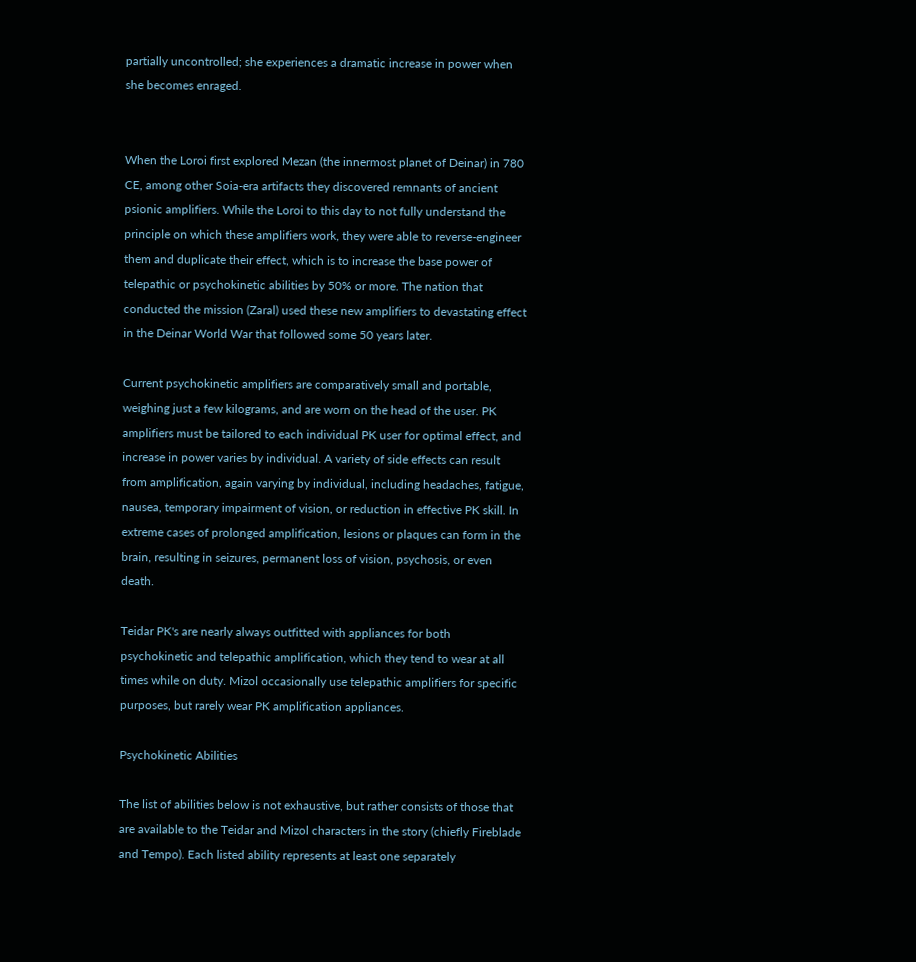partially uncontrolled; she experiences a dramatic increase in power when she becomes enraged.


When the Loroi first explored Mezan (the innermost planet of Deinar) in 780 CE, among other Soia-era artifacts they discovered remnants of ancient psionic amplifiers. While the Loroi to this day to not fully understand the principle on which these amplifiers work, they were able to reverse-engineer them and duplicate their effect, which is to increase the base power of telepathic or psychokinetic abilities by 50% or more. The nation that conducted the mission (Zaral) used these new amplifiers to devastating effect in the Deinar World War that followed some 50 years later.

Current psychokinetic amplifiers are comparatively small and portable, weighing just a few kilograms, and are worn on the head of the user. PK amplifiers must be tailored to each individual PK user for optimal effect, and increase in power varies by individual. A variety of side effects can result from amplification, again varying by individual, including headaches, fatigue, nausea, temporary impairment of vision, or reduction in effective PK skill. In extreme cases of prolonged amplification, lesions or plaques can form in the brain, resulting in seizures, permanent loss of vision, psychosis, or even death.

Teidar PK's are nearly always outfitted with appliances for both psychokinetic and telepathic amplification, which they tend to wear at all times while on duty. Mizol occasionally use telepathic amplifiers for specific purposes, but rarely wear PK amplification appliances.

Psychokinetic Abilities

The list of abilities below is not exhaustive, but rather consists of those that are available to the Teidar and Mizol characters in the story (chiefly Fireblade and Tempo). Each listed ability represents at least one separately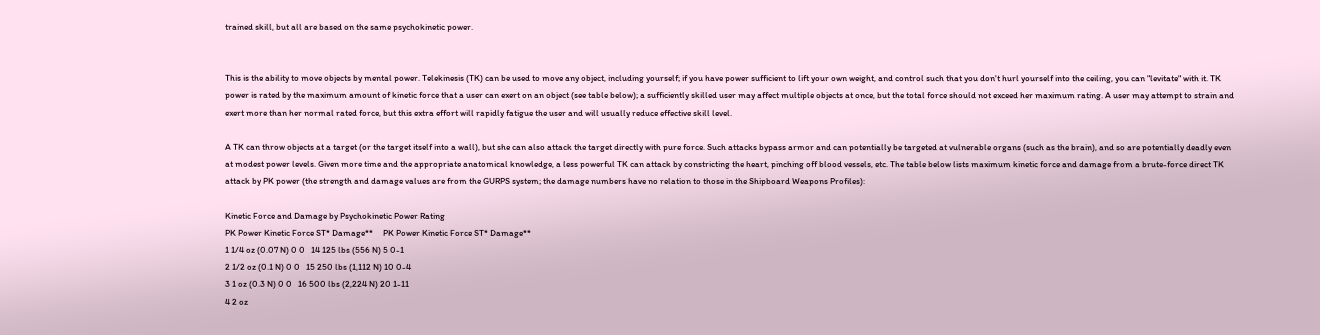trained skill, but all are based on the same psychokinetic power.


This is the ability to move objects by mental power. Telekinesis (TK) can be used to move any object, including yourself; if you have power sufficient to lift your own weight, and control such that you don't hurl yourself into the ceiling, you can "levitate" with it. TK power is rated by the maximum amount of kinetic force that a user can exert on an object (see table below); a sufficiently skilled user may affect multiple objects at once, but the total force should not exceed her maximum rating. A user may attempt to strain and exert more than her normal rated force, but this extra effort will rapidly fatigue the user and will usually reduce effective skill level.

A TK can throw objects at a target (or the target itself into a wall), but she can also attack the target directly with pure force. Such attacks bypass armor and can potentially be targeted at vulnerable organs (such as the brain), and so are potentially deadly even at modest power levels. Given more time and the appropriate anatomical knowledge, a less powerful TK can attack by constricting the heart, pinching off blood vessels, etc. The table below lists maximum kinetic force and damage from a brute-force direct TK attack by PK power (the strength and damage values are from the GURPS system; the damage numbers have no relation to those in the Shipboard Weapons Profiles):

Kinetic Force and Damage by Psychokinetic Power Rating
PK Power Kinetic Force ST* Damage**     PK Power Kinetic Force ST* Damage**
1 1/4 oz (0.07 N) 0 0   14 125 lbs (556 N) 5 0-1
2 1/2 oz (0.1 N) 0 0   15 250 lbs (1,112 N) 10 0-4
3 1 oz (0.3 N) 0 0   16 500 lbs (2,224 N) 20 1-11
4 2 oz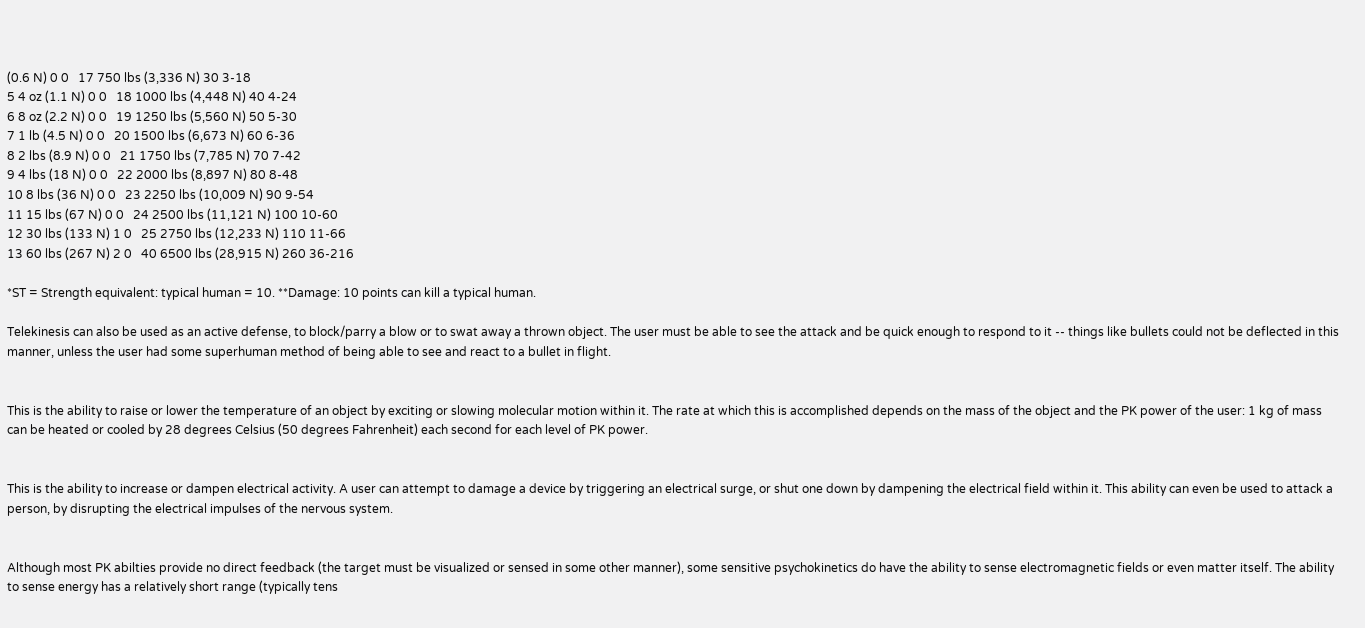(0.6 N) 0 0   17 750 lbs (3,336 N) 30 3-18
5 4 oz (1.1 N) 0 0   18 1000 lbs (4,448 N) 40 4-24
6 8 oz (2.2 N) 0 0   19 1250 lbs (5,560 N) 50 5-30
7 1 lb (4.5 N) 0 0   20 1500 lbs (6,673 N) 60 6-36
8 2 lbs (8.9 N) 0 0   21 1750 lbs (7,785 N) 70 7-42
9 4 lbs (18 N) 0 0   22 2000 lbs (8,897 N) 80 8-48
10 8 lbs (36 N) 0 0   23 2250 lbs (10,009 N) 90 9-54
11 15 lbs (67 N) 0 0   24 2500 lbs (11,121 N) 100 10-60
12 30 lbs (133 N) 1 0   25 2750 lbs (12,233 N) 110 11-66
13 60 lbs (267 N) 2 0   40 6500 lbs (28,915 N) 260 36-216

*ST = Strength equivalent: typical human = 10. **Damage: 10 points can kill a typical human.

Telekinesis can also be used as an active defense, to block/parry a blow or to swat away a thrown object. The user must be able to see the attack and be quick enough to respond to it -- things like bullets could not be deflected in this manner, unless the user had some superhuman method of being able to see and react to a bullet in flight.


This is the ability to raise or lower the temperature of an object by exciting or slowing molecular motion within it. The rate at which this is accomplished depends on the mass of the object and the PK power of the user: 1 kg of mass can be heated or cooled by 28 degrees Celsius (50 degrees Fahrenheit) each second for each level of PK power.


This is the ability to increase or dampen electrical activity. A user can attempt to damage a device by triggering an electrical surge, or shut one down by dampening the electrical field within it. This ability can even be used to attack a person, by disrupting the electrical impulses of the nervous system.


Although most PK abilties provide no direct feedback (the target must be visualized or sensed in some other manner), some sensitive psychokinetics do have the ability to sense electromagnetic fields or even matter itself. The ability to sense energy has a relatively short range (typically tens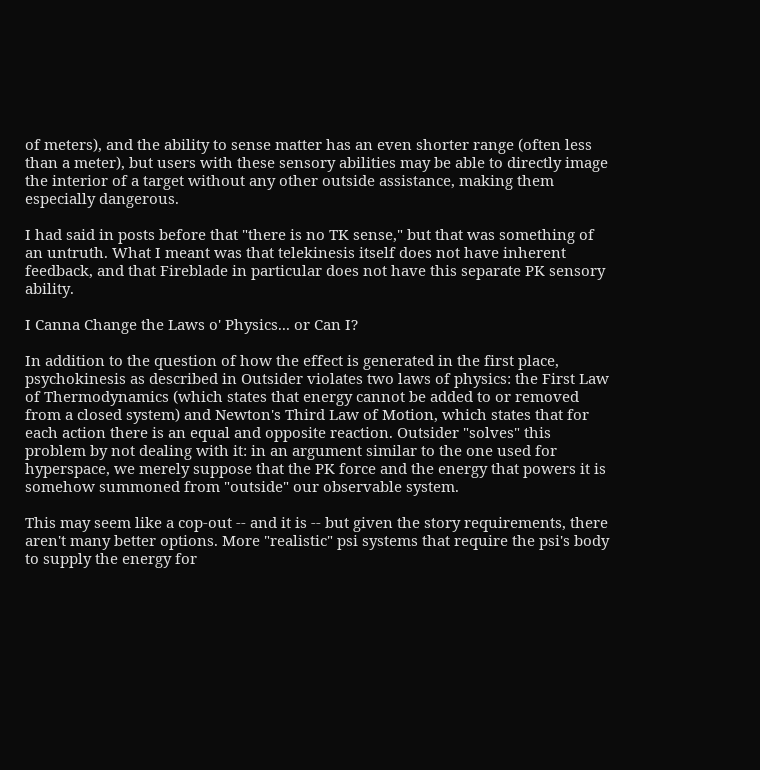of meters), and the ability to sense matter has an even shorter range (often less than a meter), but users with these sensory abilities may be able to directly image the interior of a target without any other outside assistance, making them especially dangerous.

I had said in posts before that "there is no TK sense," but that was something of an untruth. What I meant was that telekinesis itself does not have inherent feedback, and that Fireblade in particular does not have this separate PK sensory ability.

I Canna Change the Laws o' Physics... or Can I?

In addition to the question of how the effect is generated in the first place, psychokinesis as described in Outsider violates two laws of physics: the First Law of Thermodynamics (which states that energy cannot be added to or removed from a closed system) and Newton's Third Law of Motion, which states that for each action there is an equal and opposite reaction. Outsider "solves" this problem by not dealing with it: in an argument similar to the one used for hyperspace, we merely suppose that the PK force and the energy that powers it is somehow summoned from "outside" our observable system.

This may seem like a cop-out -- and it is -- but given the story requirements, there aren't many better options. More "realistic" psi systems that require the psi's body to supply the energy for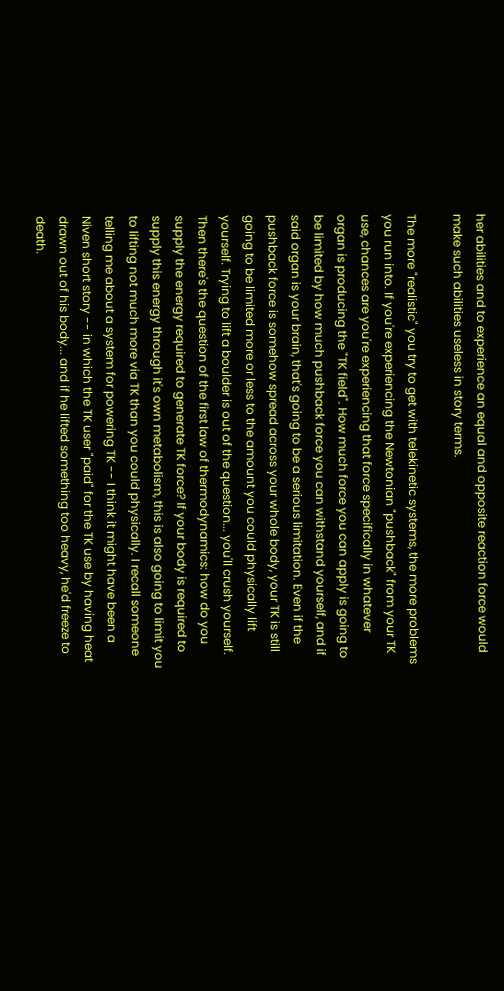her abilities and to experience an equal and opposite reaction force would make such abilities useless in story terms.

The more "realistic" you try to get with telekinetic systems, the more problems you run into. If you're experiencing the Newtonian "pushback" from your TK use, chances are you're experiencing that force specifically in whatever organ is producing the "TK field". How much force you can apply is going to be limited by how much pushback force you can withstand yourself, and if said organ is your brain, that's going to be a serious limitation. Even if the pushback force is somehow spread across your whole body, your TK is still going to be limited more or less to the amount you could physically lift yourself. Trying to lift a boulder is out of the question... you'll crush yourself. Then there's the question of the first law of thermodynamics: how do you supply the energy required to generate TK force? If your body is required to supply this energy through it's own metabolism, this is also going to limit you to lifting not much more via TK than you could physically. I recall someone telling me about a system for powering TK -- I think it might have been a Niven short story -- in which the TK user "paid" for the TK use by having heat drawn out of his body... and if he lifted something too heavy, he'd freeze to death.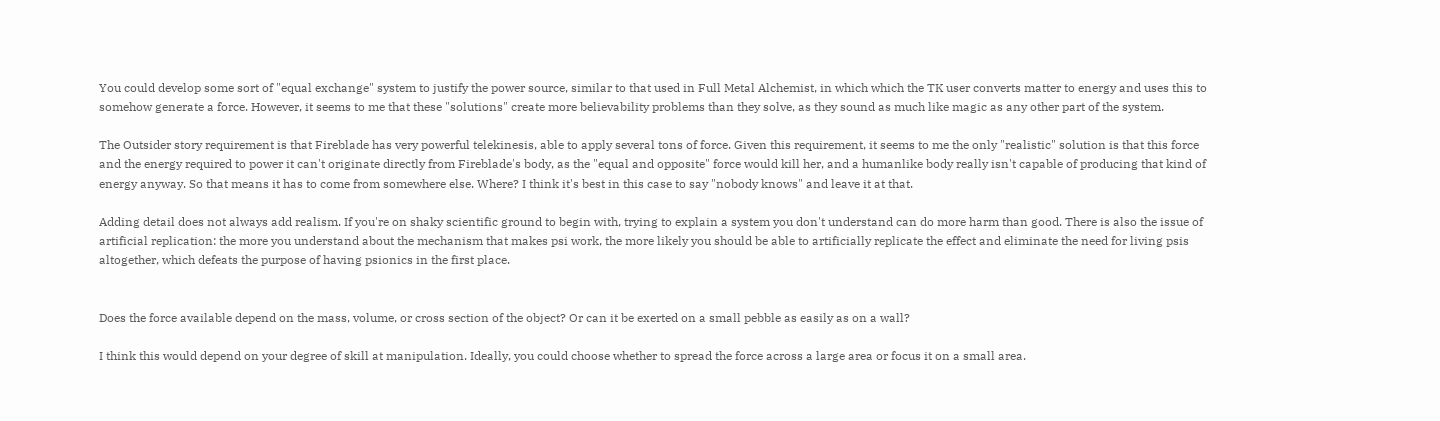You could develop some sort of "equal exchange" system to justify the power source, similar to that used in Full Metal Alchemist, in which which the TK user converts matter to energy and uses this to somehow generate a force. However, it seems to me that these "solutions" create more believability problems than they solve, as they sound as much like magic as any other part of the system.

The Outsider story requirement is that Fireblade has very powerful telekinesis, able to apply several tons of force. Given this requirement, it seems to me the only "realistic" solution is that this force and the energy required to power it can't originate directly from Fireblade's body, as the "equal and opposite" force would kill her, and a humanlike body really isn't capable of producing that kind of energy anyway. So that means it has to come from somewhere else. Where? I think it's best in this case to say "nobody knows" and leave it at that.

Adding detail does not always add realism. If you're on shaky scientific ground to begin with, trying to explain a system you don't understand can do more harm than good. There is also the issue of artificial replication: the more you understand about the mechanism that makes psi work, the more likely you should be able to artificially replicate the effect and eliminate the need for living psis altogether, which defeats the purpose of having psionics in the first place.


Does the force available depend on the mass, volume, or cross section of the object? Or can it be exerted on a small pebble as easily as on a wall?

I think this would depend on your degree of skill at manipulation. Ideally, you could choose whether to spread the force across a large area or focus it on a small area.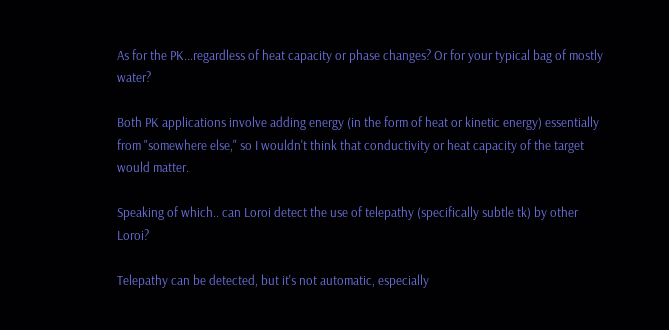As for the PK...regardless of heat capacity or phase changes? Or for your typical bag of mostly water?

Both PK applications involve adding energy (in the form of heat or kinetic energy) essentially from "somewhere else," so I wouldn't think that conductivity or heat capacity of the target would matter.

Speaking of which.. can Loroi detect the use of telepathy (specifically subtle tk) by other Loroi?

Telepathy can be detected, but it's not automatic, especially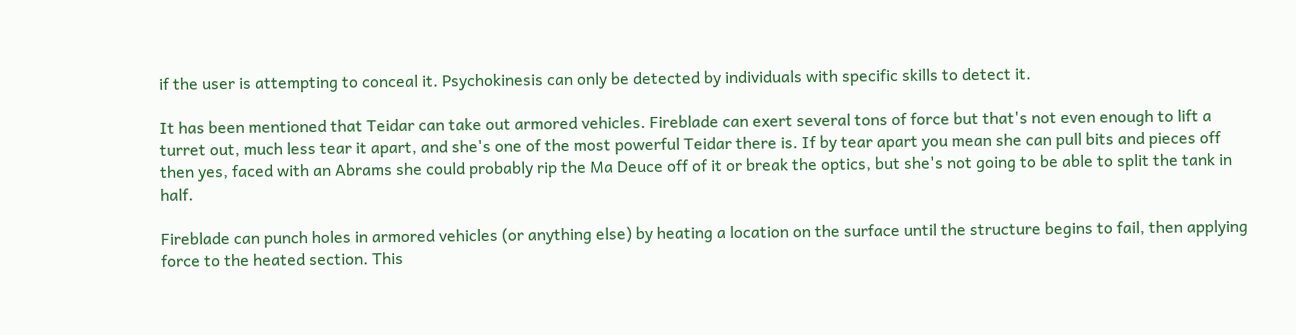if the user is attempting to conceal it. Psychokinesis can only be detected by individuals with specific skills to detect it.

It has been mentioned that Teidar can take out armored vehicles. Fireblade can exert several tons of force but that's not even enough to lift a turret out, much less tear it apart, and she's one of the most powerful Teidar there is. If by tear apart you mean she can pull bits and pieces off then yes, faced with an Abrams she could probably rip the Ma Deuce off of it or break the optics, but she's not going to be able to split the tank in half.

Fireblade can punch holes in armored vehicles (or anything else) by heating a location on the surface until the structure begins to fail, then applying force to the heated section. This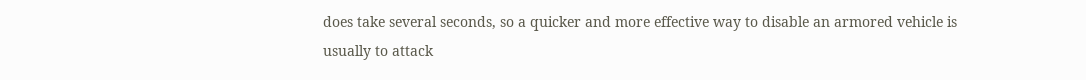does take several seconds, so a quicker and more effective way to disable an armored vehicle is usually to attack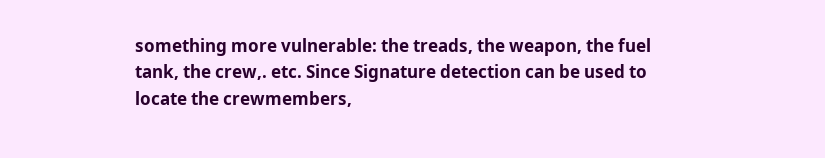something more vulnerable: the treads, the weapon, the fuel tank, the crew,. etc. Since Signature detection can be used to locate the crewmembers,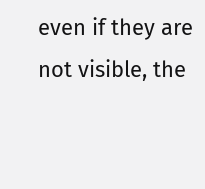even if they are not visible, the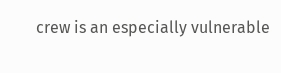crew is an especially vulnerable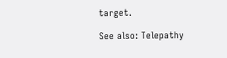target.

See also: Telepathy